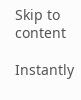Skip to content

Instantly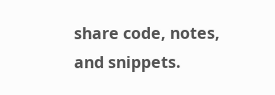share code, notes, and snippets.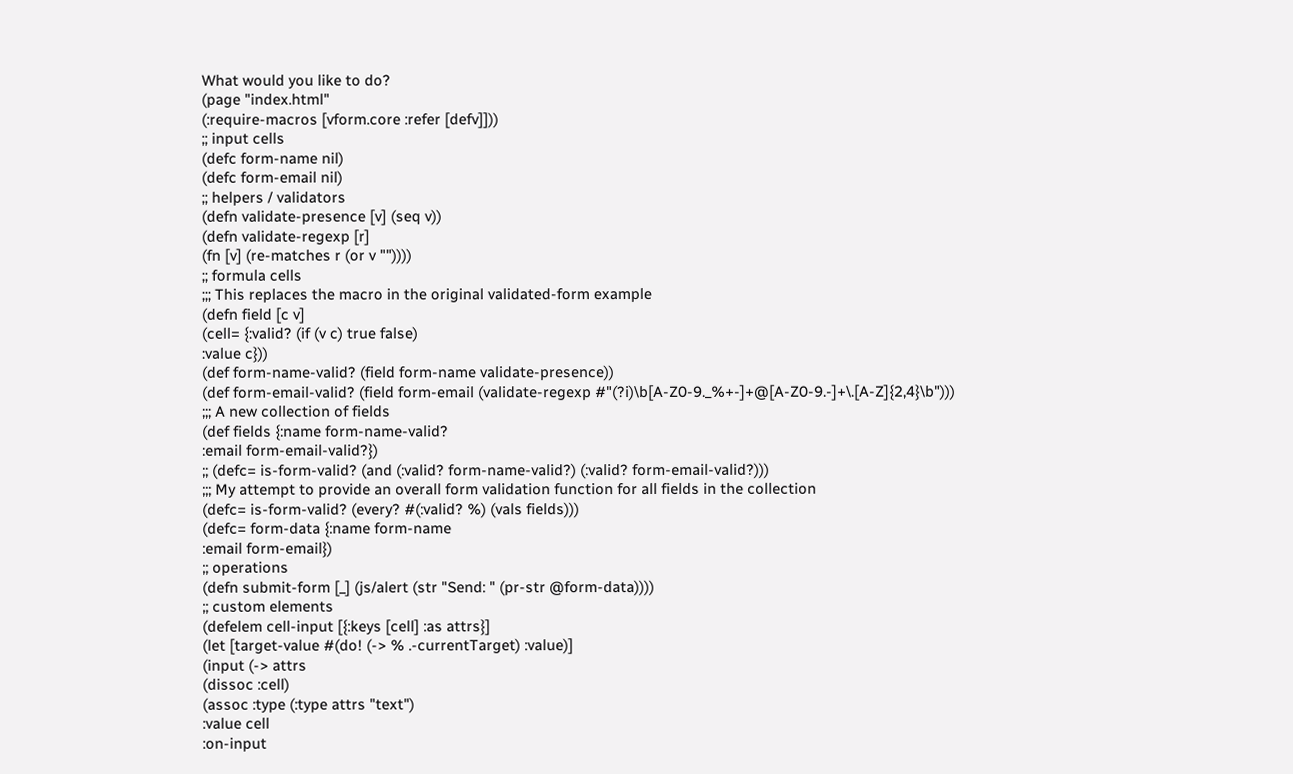What would you like to do?
(page "index.html"
(:require-macros [vform.core :refer [defv]]))
;; input cells
(defc form-name nil)
(defc form-email nil)
;; helpers / validators
(defn validate-presence [v] (seq v))
(defn validate-regexp [r]
(fn [v] (re-matches r (or v ""))))
;; formula cells
;;; This replaces the macro in the original validated-form example
(defn field [c v]
(cell= {:valid? (if (v c) true false)
:value c}))
(def form-name-valid? (field form-name validate-presence))
(def form-email-valid? (field form-email (validate-regexp #"(?i)\b[A-Z0-9._%+-]+@[A-Z0-9.-]+\.[A-Z]{2,4}\b")))
;;; A new collection of fields
(def fields {:name form-name-valid?
:email form-email-valid?})
;; (defc= is-form-valid? (and (:valid? form-name-valid?) (:valid? form-email-valid?)))
;;; My attempt to provide an overall form validation function for all fields in the collection
(defc= is-form-valid? (every? #(:valid? %) (vals fields)))
(defc= form-data {:name form-name
:email form-email})
;; operations
(defn submit-form [_] (js/alert (str "Send: " (pr-str @form-data))))
;; custom elements
(defelem cell-input [{:keys [cell] :as attrs}]
(let [target-value #(do! (-> % .-currentTarget) :value)]
(input (-> attrs
(dissoc :cell)
(assoc :type (:type attrs "text")
:value cell
:on-input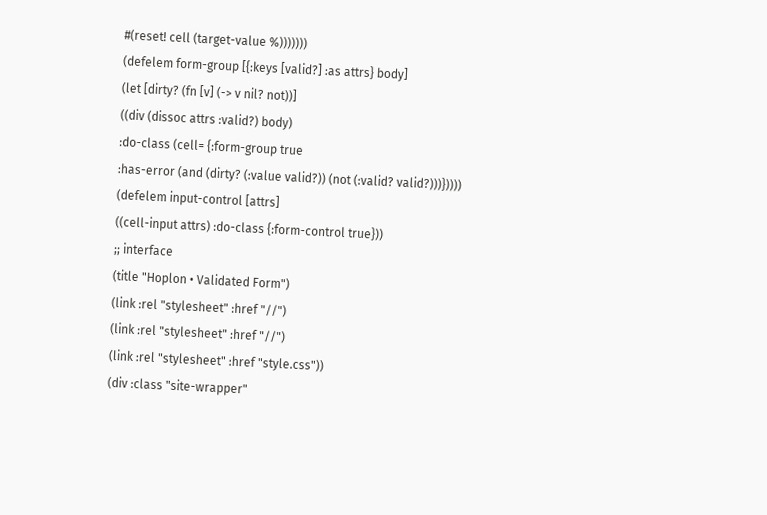#(reset! cell (target-value %)))))))
(defelem form-group [{:keys [valid?] :as attrs} body]
(let [dirty? (fn [v] (-> v nil? not))]
((div (dissoc attrs :valid?) body)
:do-class (cell= {:form-group true
:has-error (and (dirty? (:value valid?)) (not (:valid? valid?)))}))))
(defelem input-control [attrs]
((cell-input attrs) :do-class {:form-control true}))
;; interface
(title "Hoplon • Validated Form")
(link :rel "stylesheet" :href "//")
(link :rel "stylesheet" :href "//")
(link :rel "stylesheet" :href "style.css"))
(div :class "site-wrapper"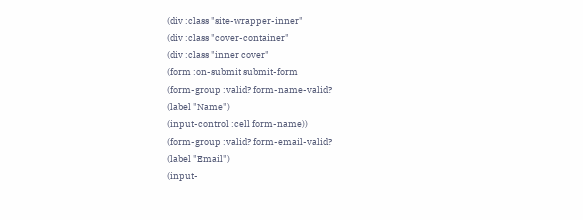(div :class "site-wrapper-inner"
(div :class "cover-container"
(div :class "inner cover"
(form :on-submit submit-form
(form-group :valid? form-name-valid?
(label "Name")
(input-control :cell form-name))
(form-group :valid? form-email-valid?
(label "Email")
(input-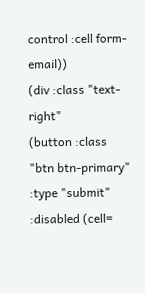control :cell form-email))
(div :class "text-right"
(button :class "btn btn-primary"
:type "submit"
:disabled (cell=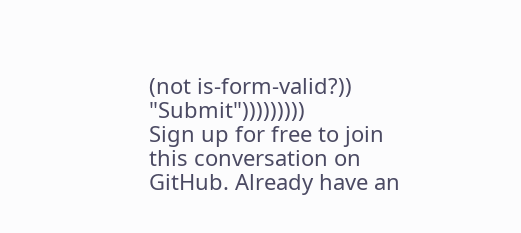(not is-form-valid?)) "Submit")))))))))
Sign up for free to join this conversation on GitHub. Already have an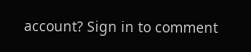account? Sign in to comment